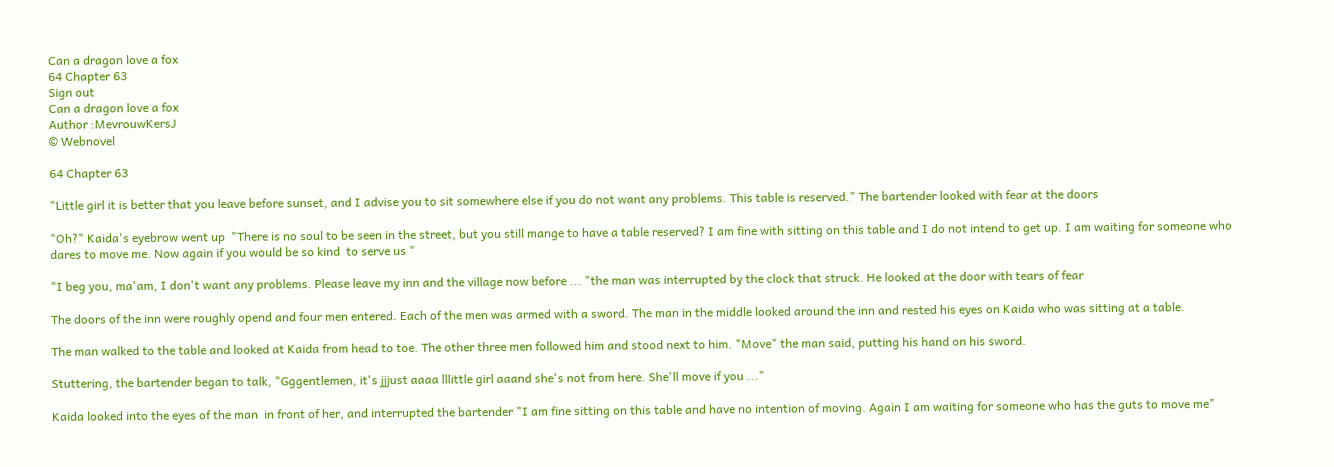Can a dragon love a fox
64 Chapter 63
Sign out
Can a dragon love a fox
Author :MevrouwKersJ
© Webnovel

64 Chapter 63

"Little girl it is better that you leave before sunset, and I advise you to sit somewhere else if you do not want any problems. This table is reserved." The bartender looked with fear at the doors

"Oh?" Kaida's eyebrow went up  "There is no soul to be seen in the street, but you still mange to have a table reserved? I am fine with sitting on this table and I do not intend to get up. I am waiting for someone who dares to move me. Now again if you would be so kind  to serve us "

"I beg you, ma'am, I don't want any problems. Please leave my inn and the village now before ... "the man was interrupted by the clock that struck. He looked at the door with tears of fear

The doors of the inn were roughly opend and four men entered. Each of the men was armed with a sword. The man in the middle looked around the inn and rested his eyes on Kaida who was sitting at a table.

The man walked to the table and looked at Kaida from head to toe. The other three men followed him and stood next to him. "Move" the man said, putting his hand on his sword.

Stuttering, the bartender began to talk, "Gggentlemen, it's jjjust aaaa lllittle girl aaand she's not from here. She'll move if you ..."

Kaida looked into the eyes of the man  in front of her, and interrupted the bartender "I am fine sitting on this table and have no intention of moving. Again I am waiting for someone who has the guts to move me"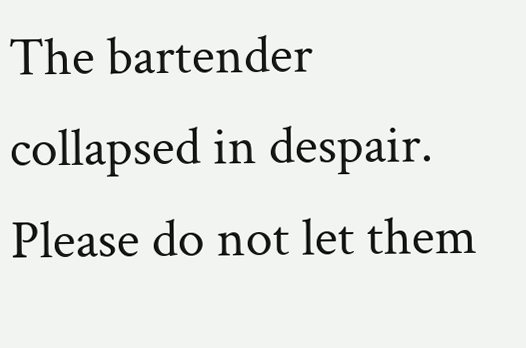The bartender collapsed in despair. Please do not let them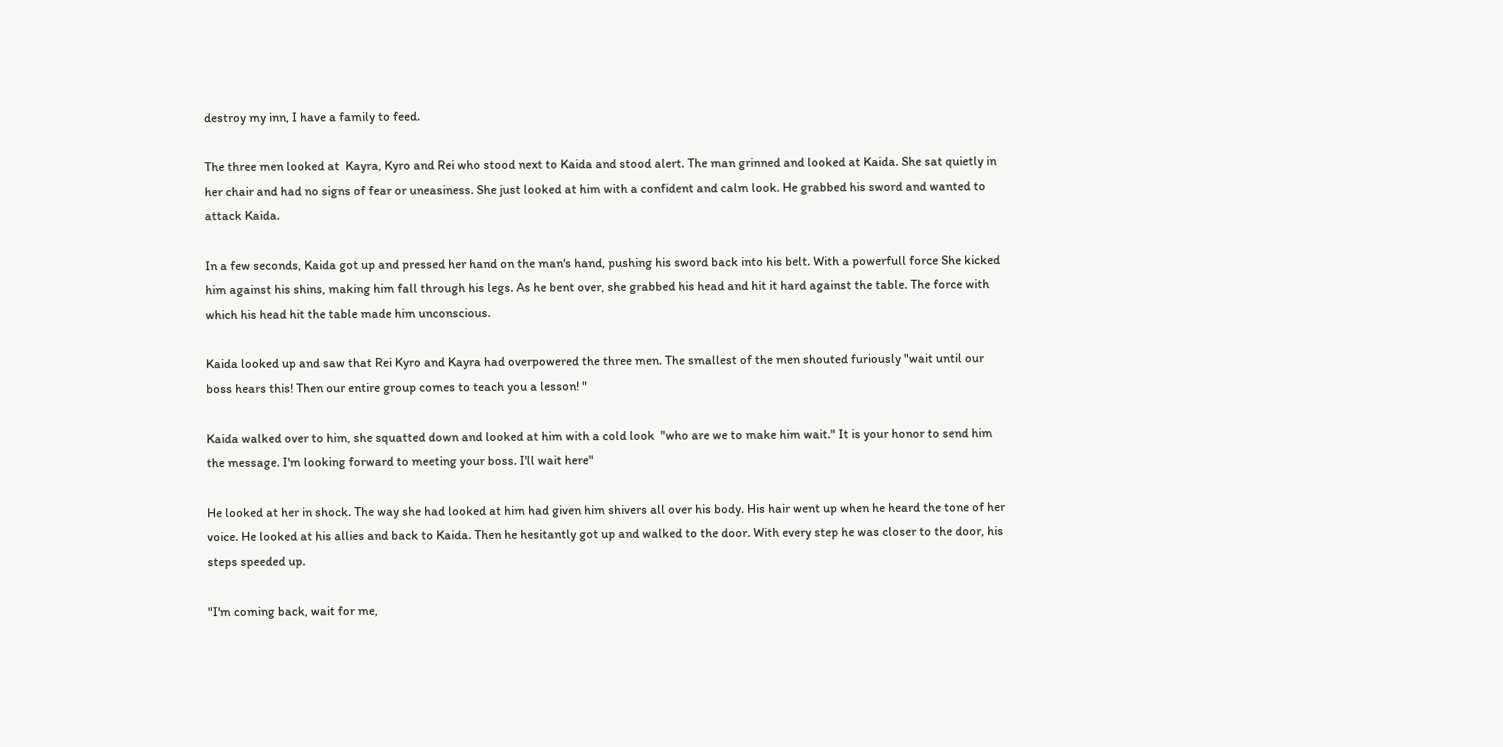destroy my inn, I have a family to feed.

The three men looked at  Kayra, Kyro and Rei who stood next to Kaida and stood alert. The man grinned and looked at Kaida. She sat quietly in her chair and had no signs of fear or uneasiness. She just looked at him with a confident and calm look. He grabbed his sword and wanted to attack Kaida.

In a few seconds, Kaida got up and pressed her hand on the man's hand, pushing his sword back into his belt. With a powerfull force She kicked him against his shins, making him fall through his legs. As he bent over, she grabbed his head and hit it hard against the table. The force with which his head hit the table made him unconscious.

Kaida looked up and saw that Rei Kyro and Kayra had overpowered the three men. The smallest of the men shouted furiously "wait until our boss hears this! Then our entire group comes to teach you a lesson! "

Kaida walked over to him, she squatted down and looked at him with a cold look  "who are we to make him wait." It is your honor to send him the message. I'm looking forward to meeting your boss. I'll wait here"

He looked at her in shock. The way she had looked at him had given him shivers all over his body. His hair went up when he heard the tone of her voice. He looked at his allies and back to Kaida. Then he hesitantly got up and walked to the door. With every step he was closer to the door, his steps speeded up.

"I'm coming back, wait for me,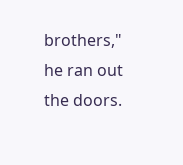brothers," he ran out the doors.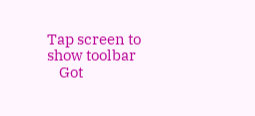Tap screen to show toolbar
    Got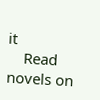it
    Read novels on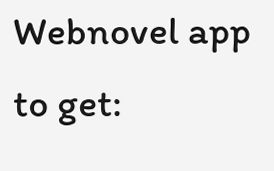Webnovel app to get: